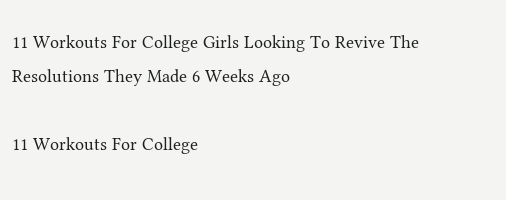11 Workouts For College Girls Looking To Revive The Resolutions They Made 6 Weeks Ago

11 Workouts For College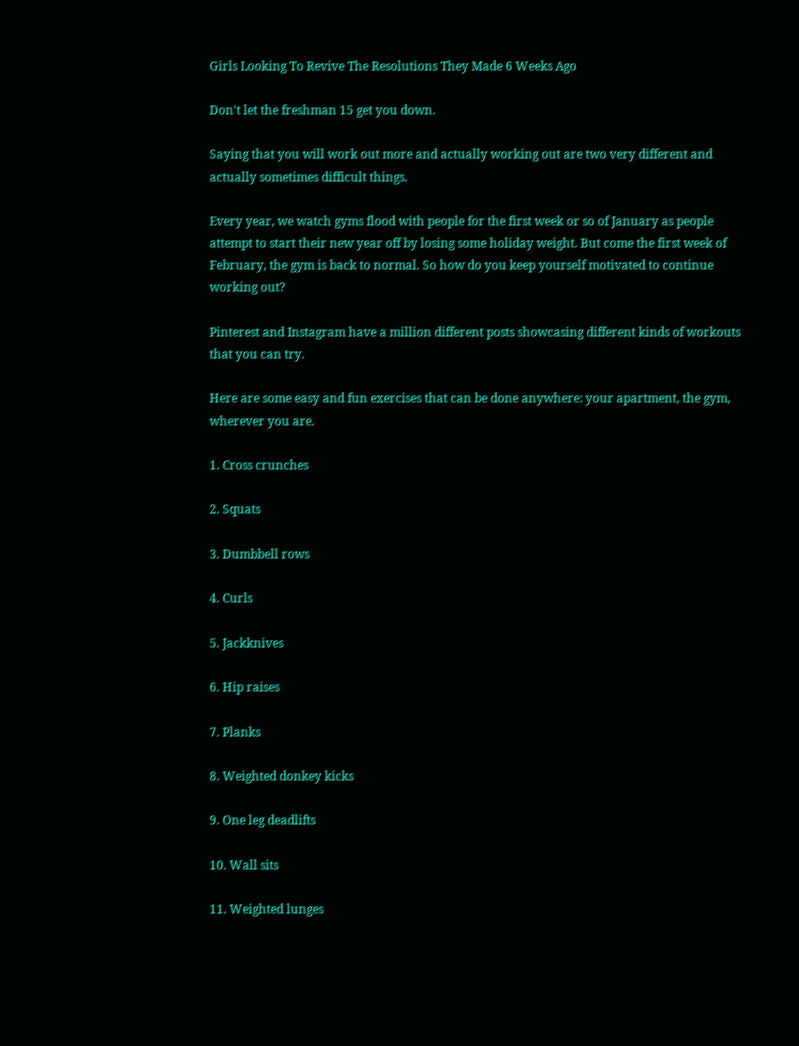Girls Looking To Revive The Resolutions They Made 6 Weeks Ago

Don't let the freshman 15 get you down.

Saying that you will work out more and actually working out are two very different and actually sometimes difficult things.

Every year, we watch gyms flood with people for the first week or so of January as people attempt to start their new year off by losing some holiday weight. But come the first week of February, the gym is back to normal. So how do you keep yourself motivated to continue working out?

Pinterest and Instagram have a million different posts showcasing different kinds of workouts that you can try.

Here are some easy and fun exercises that can be done anywhere: your apartment, the gym, wherever you are.

1. Cross crunches

2. Squats

3. Dumbbell rows

4. Curls

5. Jackknives

6. Hip raises

7. Planks

8. Weighted donkey kicks

9. One leg deadlifts

10. Wall sits

11. Weighted lunges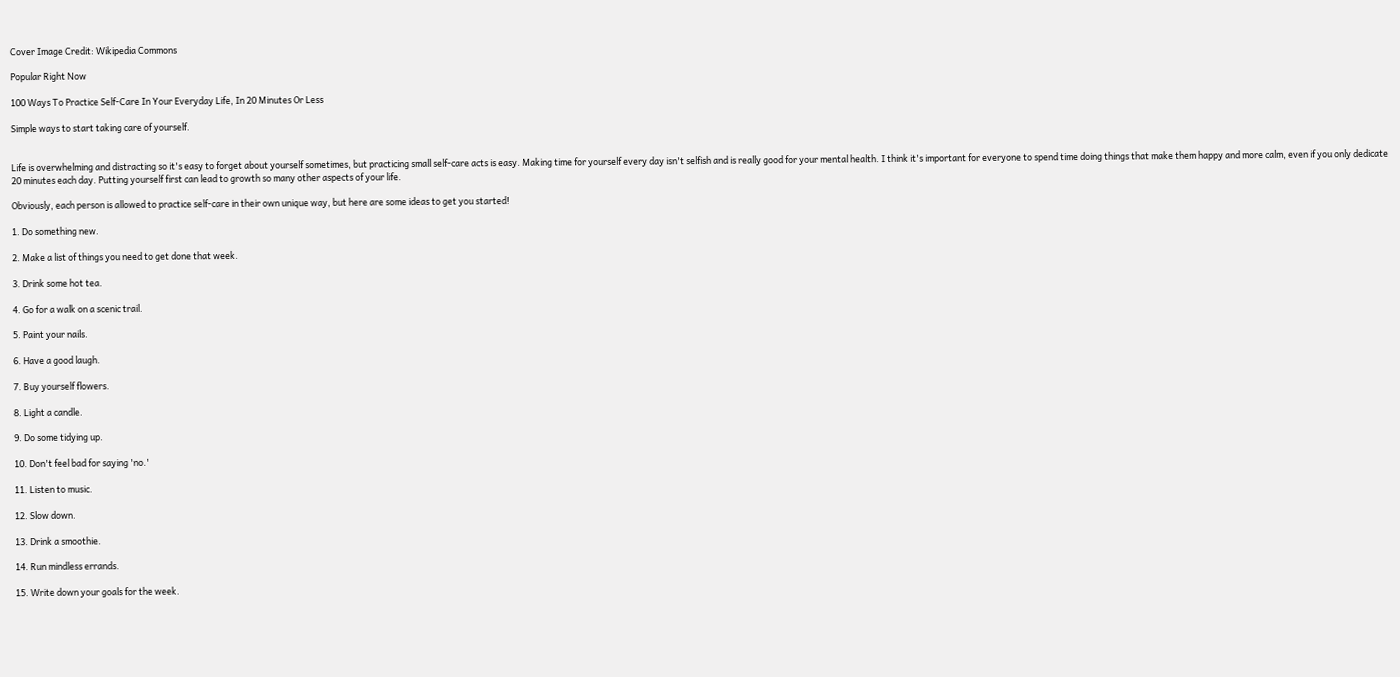Cover Image Credit: Wikipedia Commons

Popular Right Now

100 Ways To Practice Self-Care In Your Everyday Life, In 20 Minutes Or Less

Simple ways to start taking care of yourself.


Life is overwhelming and distracting so it's easy to forget about yourself sometimes, but practicing small self-care acts is easy. Making time for yourself every day isn't selfish and is really good for your mental health. I think it's important for everyone to spend time doing things that make them happy and more calm, even if you only dedicate 20 minutes each day. Putting yourself first can lead to growth so many other aspects of your life.

Obviously, each person is allowed to practice self-care in their own unique way, but here are some ideas to get you started!

1. Do something new.

2. Make a list of things you need to get done that week.

3. Drink some hot tea.

4. Go for a walk on a scenic trail.

5. Paint your nails.

6. Have a good laugh.

7. Buy yourself flowers.

8. Light a candle.

9. Do some tidying up.

10. Don't feel bad for saying 'no.'

11. Listen to music.

12. Slow down.

13. Drink a smoothie.

14. Run mindless errands.

15. Write down your goals for the week.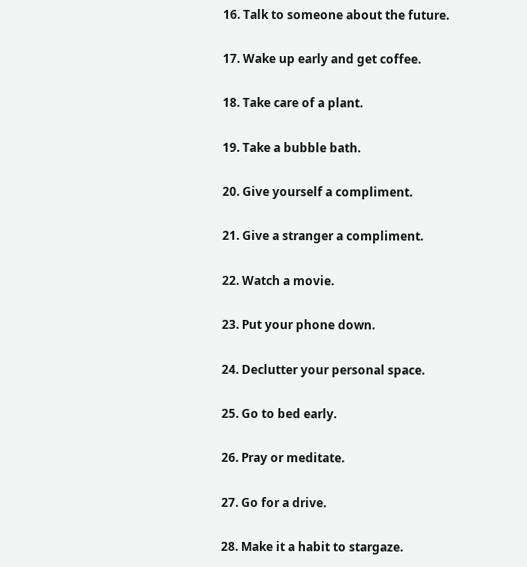16. Talk to someone about the future.

17. Wake up early and get coffee.

18. Take care of a plant.

19. Take a bubble bath.

20. Give yourself a compliment.

21. Give a stranger a compliment.

22. Watch a movie.

23. Put your phone down.

24. Declutter your personal space.

25. Go to bed early.

26. Pray or meditate.

27. Go for a drive.

28. Make it a habit to stargaze.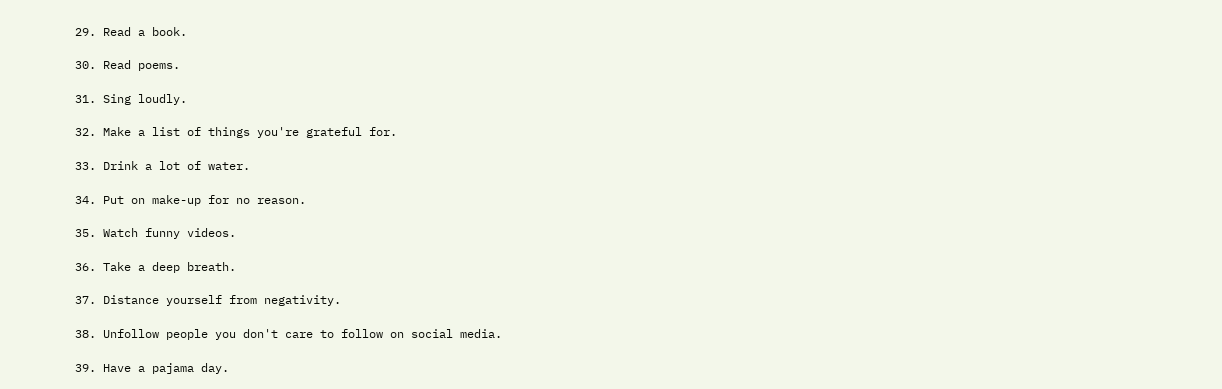29. Read a book.

30. Read poems.

31. Sing loudly.

32. Make a list of things you're grateful for.

33. Drink a lot of water.

34. Put on make-up for no reason.

35. Watch funny videos.

36. Take a deep breath.

37. Distance yourself from negativity.

38. Unfollow people you don't care to follow on social media.

39. Have a pajama day.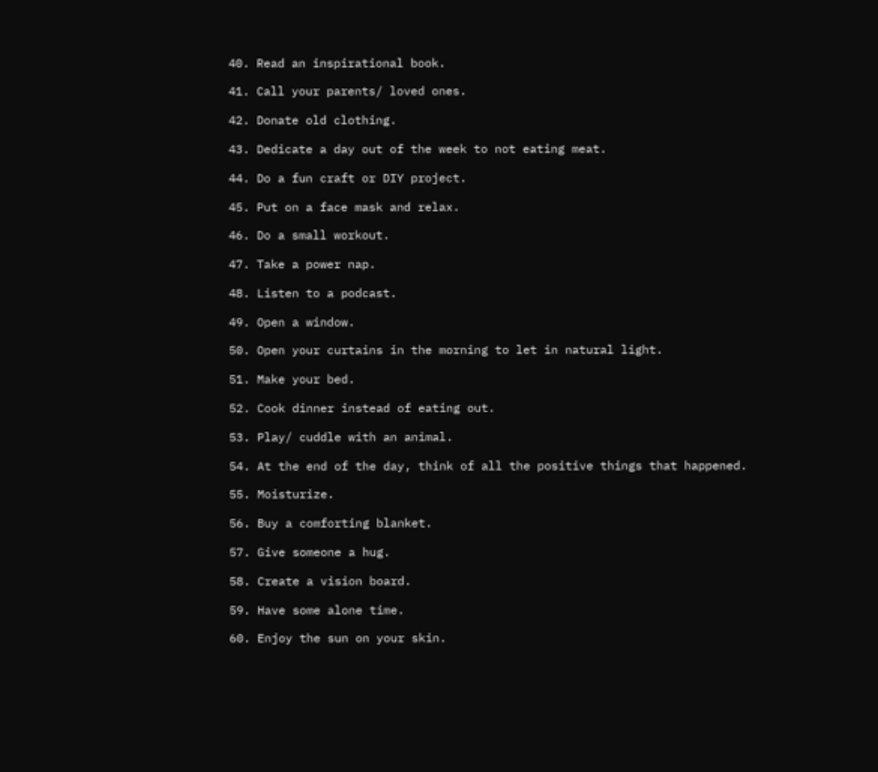40. Read an inspirational book.

41. Call your parents/ loved ones.

42. Donate old clothing.

43. Dedicate a day out of the week to not eating meat.

44. Do a fun craft or DIY project.

45. Put on a face mask and relax.

46. Do a small workout.

47. Take a power nap.

48. Listen to a podcast.

49. Open a window.

50. Open your curtains in the morning to let in natural light.

51. Make your bed.

52. Cook dinner instead of eating out.

53. Play/ cuddle with an animal.

54. At the end of the day, think of all the positive things that happened.

55. Moisturize.

56. Buy a comforting blanket.

57. Give someone a hug.

58. Create a vision board.

59. Have some alone time.

60. Enjoy the sun on your skin.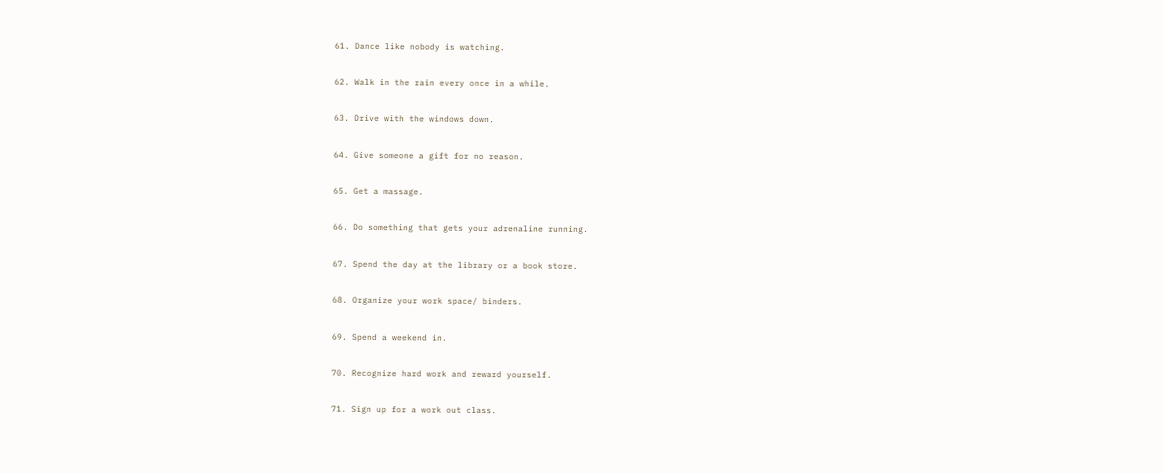61. Dance like nobody is watching.

62. Walk in the rain every once in a while.

63. Drive with the windows down.

64. Give someone a gift for no reason.

65. Get a massage.

66. Do something that gets your adrenaline running.

67. Spend the day at the library or a book store.

68. Organize your work space/ binders.

69. Spend a weekend in.

70. Recognize hard work and reward yourself.

71. Sign up for a work out class.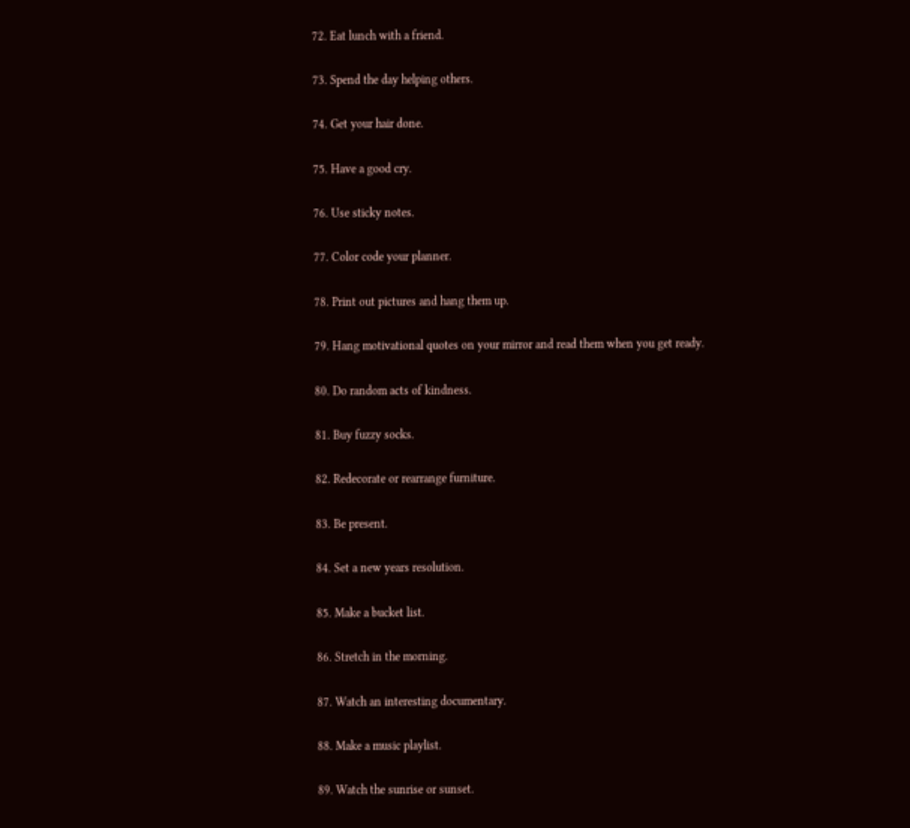72. Eat lunch with a friend.

73. Spend the day helping others.

74. Get your hair done.

75. Have a good cry.

76. Use sticky notes.

77. Color code your planner.

78. Print out pictures and hang them up.

79. Hang motivational quotes on your mirror and read them when you get ready.

80. Do random acts of kindness.

81. Buy fuzzy socks.

82. Redecorate or rearrange furniture.

83. Be present.

84. Set a new years resolution.

85. Make a bucket list.

86. Stretch in the morning.

87. Watch an interesting documentary.

88. Make a music playlist.

89. Watch the sunrise or sunset.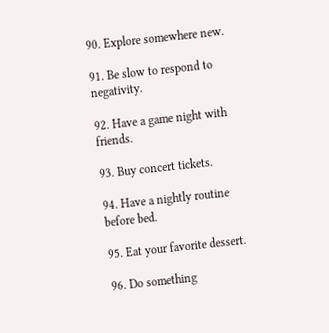90. Explore somewhere new.

91. Be slow to respond to negativity.

92. Have a game night with friends.

93. Buy concert tickets.

94. Have a nightly routine before bed.

95. Eat your favorite dessert.

96. Do something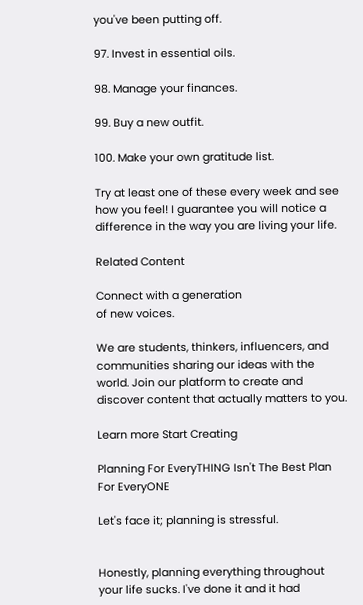you've been putting off.

97. Invest in essential oils.

98. Manage your finances.

99. Buy a new outfit.

100. Make your own gratitude list.

Try at least one of these every week and see how you feel! I guarantee you will notice a difference in the way you are living your life.

Related Content

Connect with a generation
of new voices.

We are students, thinkers, influencers, and communities sharing our ideas with the world. Join our platform to create and discover content that actually matters to you.

Learn more Start Creating

Planning For EveryTHING Isn't The Best Plan For EveryONE

Let's face it; planning is stressful.


Honestly, planning everything throughout your life sucks. I've done it and it had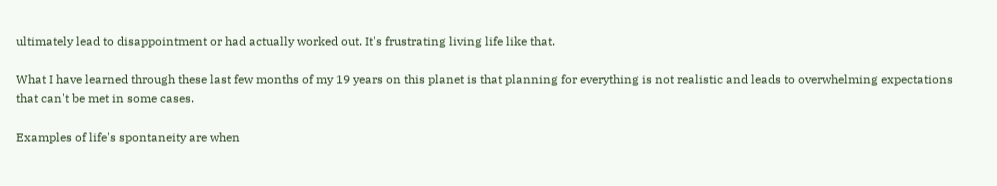ultimately lead to disappointment or had actually worked out. It's frustrating living life like that.

What I have learned through these last few months of my 19 years on this planet is that planning for everything is not realistic and leads to overwhelming expectations that can't be met in some cases.

Examples of life's spontaneity are when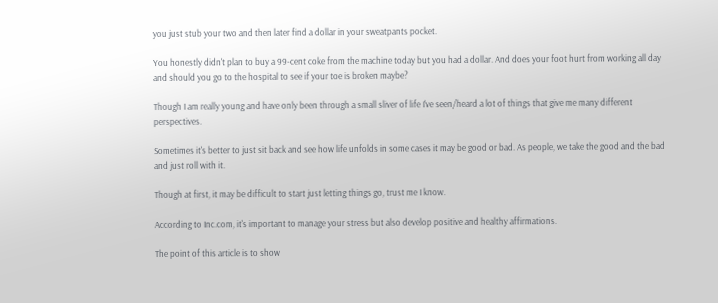you just stub your two and then later find a dollar in your sweatpants pocket.

You honestly didn't plan to buy a 99-cent coke from the machine today but you had a dollar. And does your foot hurt from working all day and should you go to the hospital to see if your toe is broken maybe?

Though I am really young and have only been through a small sliver of life I've seen/heard a lot of things that give me many different perspectives.

Sometimes it's better to just sit back and see how life unfolds in some cases it may be good or bad. As people, we take the good and the bad and just roll with it.

Though at first, it may be difficult to start just letting things go, trust me I know.

According to Inc.com, it's important to manage your stress but also develop positive and healthy affirmations.

The point of this article is to show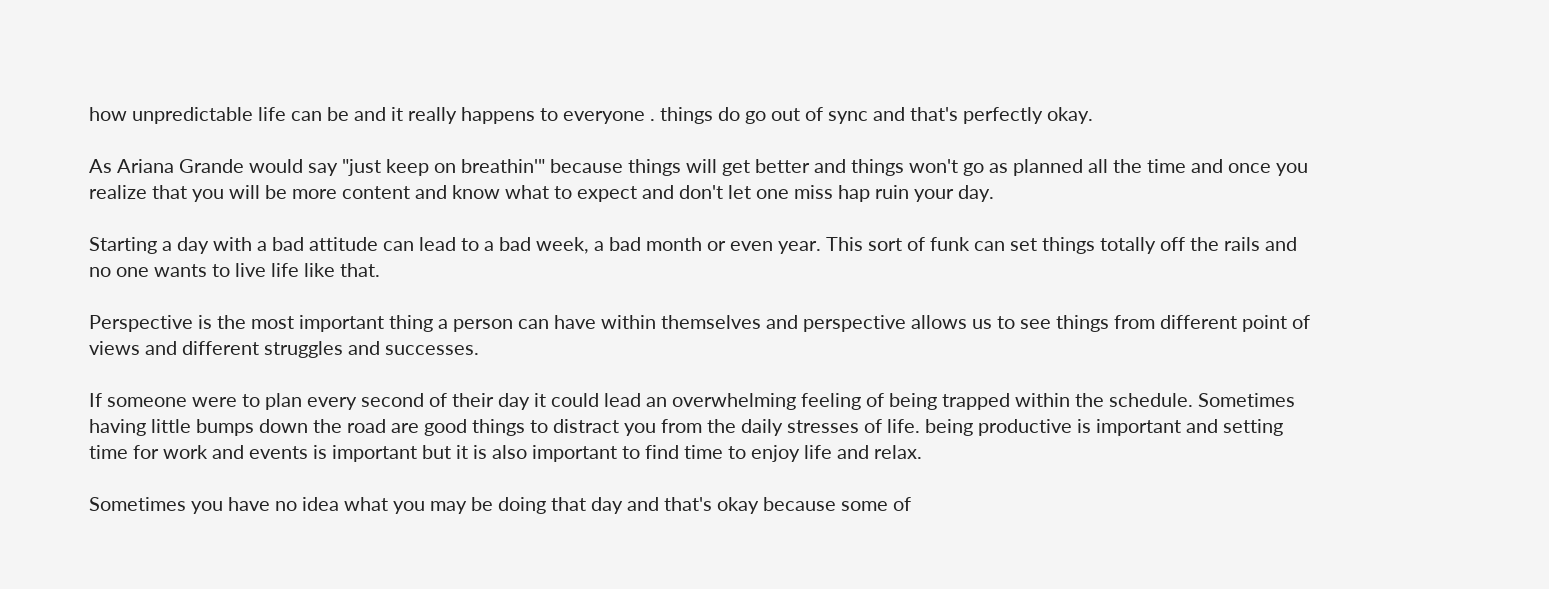how unpredictable life can be and it really happens to everyone . things do go out of sync and that's perfectly okay.

As Ariana Grande would say "just keep on breathin'" because things will get better and things won't go as planned all the time and once you realize that you will be more content and know what to expect and don't let one miss hap ruin your day.

Starting a day with a bad attitude can lead to a bad week, a bad month or even year. This sort of funk can set things totally off the rails and no one wants to live life like that.

Perspective is the most important thing a person can have within themselves and perspective allows us to see things from different point of views and different struggles and successes.

If someone were to plan every second of their day it could lead an overwhelming feeling of being trapped within the schedule. Sometimes having little bumps down the road are good things to distract you from the daily stresses of life. being productive is important and setting time for work and events is important but it is also important to find time to enjoy life and relax.

Sometimes you have no idea what you may be doing that day and that's okay because some of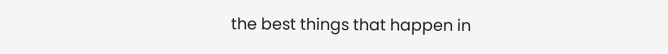the best things that happen in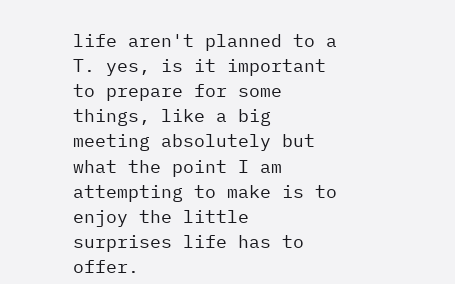life aren't planned to a T. yes, is it important to prepare for some things, like a big meeting absolutely but what the point I am attempting to make is to enjoy the little surprises life has to offer.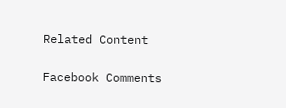Related Content

Facebook Comments